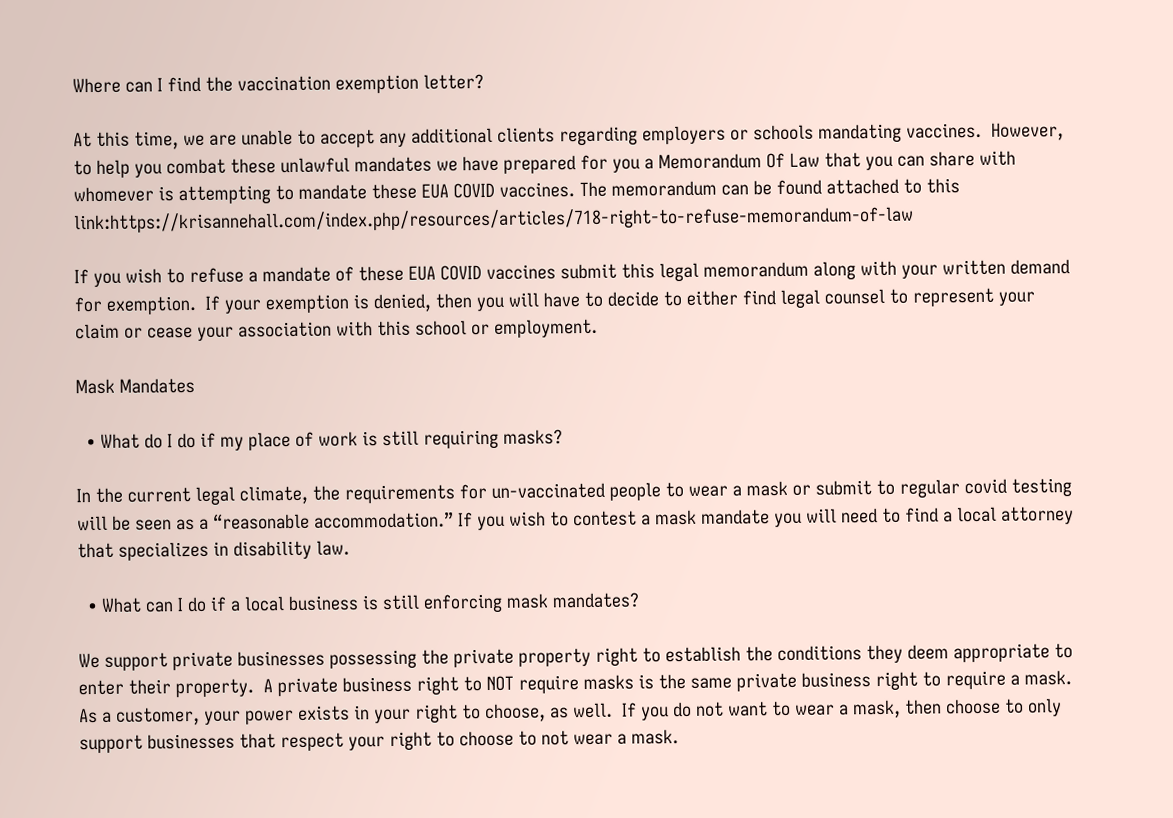Where can I find the vaccination exemption letter?

At this time, we are unable to accept any additional clients regarding employers or schools mandating vaccines.  However, to help you combat these unlawful mandates we have prepared for you a Memorandum Of Law that you can share with whomever is attempting to mandate these EUA COVID vaccines. The memorandum can be found attached to this link:https://krisannehall.com/index.php/resources/articles/718-right-to-refuse-memorandum-of-law

If you wish to refuse a mandate of these EUA COVID vaccines submit this legal memorandum along with your written demand for exemption.  If your exemption is denied, then you will have to decide to either find legal counsel to represent your claim or cease your association with this school or employment.

Mask Mandates

  • What do I do if my place of work is still requiring masks?

In the current legal climate, the requirements for un-vaccinated people to wear a mask or submit to regular covid testing will be seen as a “reasonable accommodation.” If you wish to contest a mask mandate you will need to find a local attorney that specializes in disability law.

  • What can I do if a local business is still enforcing mask mandates?

We support private businesses possessing the private property right to establish the conditions they deem appropriate to enter their property.  A private business right to NOT require masks is the same private business right to require a mask.  As a customer, your power exists in your right to choose, as well.  If you do not want to wear a mask, then choose to only support businesses that respect your right to choose to not wear a mask.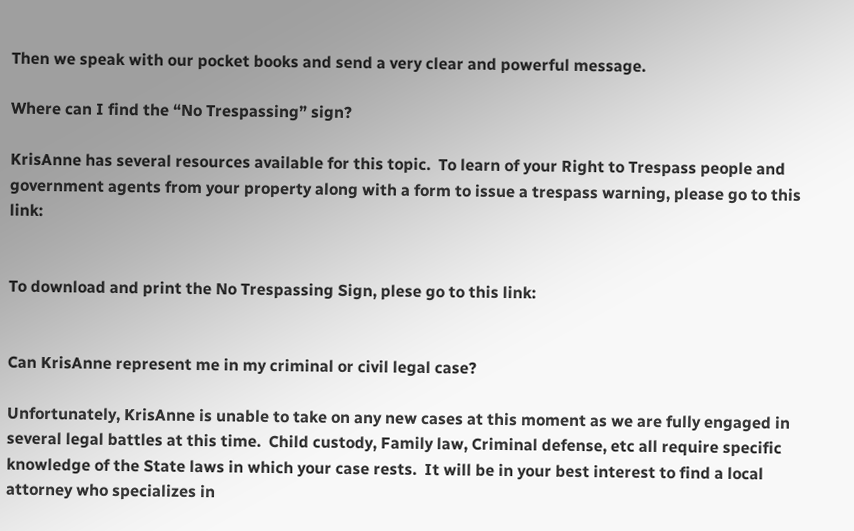Then we speak with our pocket books and send a very clear and powerful message.

Where can I find the “No Trespassing” sign?

KrisAnne has several resources available for this topic.  To learn of your Right to Trespass people and government agents from your property along with a form to issue a trespass warning, please go to this link:


To download and print the No Trespassing Sign, plese go to this link:


Can KrisAnne represent me in my criminal or civil legal case?

Unfortunately, KrisAnne is unable to take on any new cases at this moment as we are fully engaged in several legal battles at this time.  Child custody, Family law, Criminal defense, etc all require specific knowledge of the State laws in which your case rests.  It will be in your best interest to find a local attorney who specializes in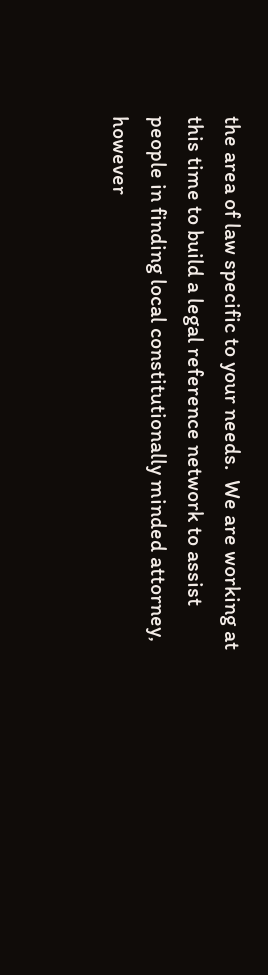the area of law specific to your needs.  We are working at this time to build a legal reference network to assist people in finding local constitutionally minded attorney, however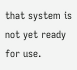that system is not yet ready for use.